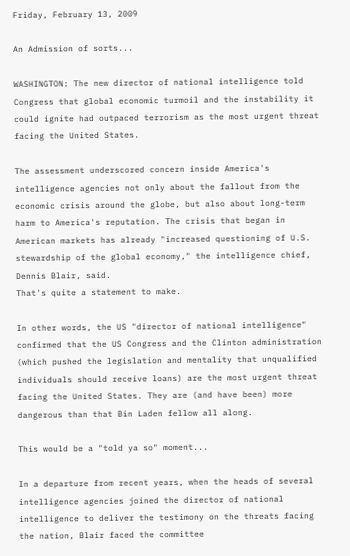Friday, February 13, 2009

An Admission of sorts...

WASHINGTON: The new director of national intelligence told Congress that global economic turmoil and the instability it could ignite had outpaced terrorism as the most urgent threat facing the United States.

The assessment underscored concern inside America's intelligence agencies not only about the fallout from the economic crisis around the globe, but also about long-term harm to America's reputation. The crisis that began in American markets has already "increased questioning of U.S. stewardship of the global economy," the intelligence chief, Dennis Blair, said.
That's quite a statement to make.

In other words, the US "director of national intelligence" confirmed that the US Congress and the Clinton administration (which pushed the legislation and mentality that unqualified individuals should receive loans) are the most urgent threat facing the United States. They are (and have been) more dangerous than that Bin Laden fellow all along.

This would be a "told ya so" moment...

In a departure from recent years, when the heads of several intelligence agencies joined the director of national intelligence to deliver the testimony on the threats facing the nation, Blair faced the committee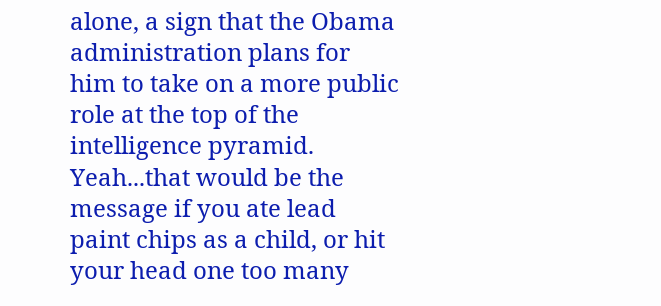alone, a sign that the Obama administration plans for him to take on a more public role at the top of the intelligence pyramid.
Yeah...that would be the message if you ate lead paint chips as a child, or hit your head one too many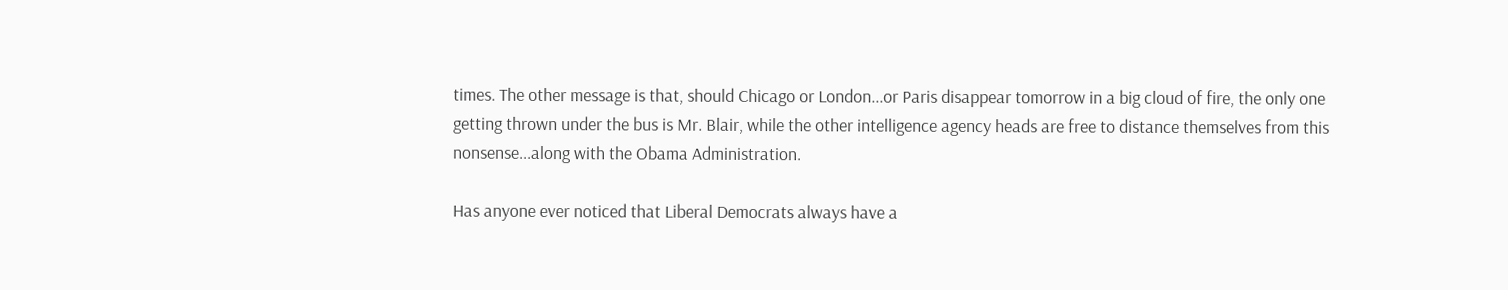times. The other message is that, should Chicago or London...or Paris disappear tomorrow in a big cloud of fire, the only one getting thrown under the bus is Mr. Blair, while the other intelligence agency heads are free to distance themselves from this nonsense...along with the Obama Administration.

Has anyone ever noticed that Liberal Democrats always have a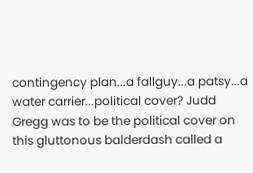contingency plan...a fallguy...a patsy...a water carrier...political cover? Judd Gregg was to be the political cover on this gluttonous balderdash called a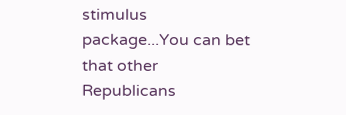stimulus package...You can bet that other Republicans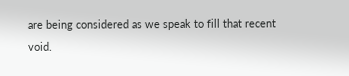are being considered as we speak to fill that recent void.